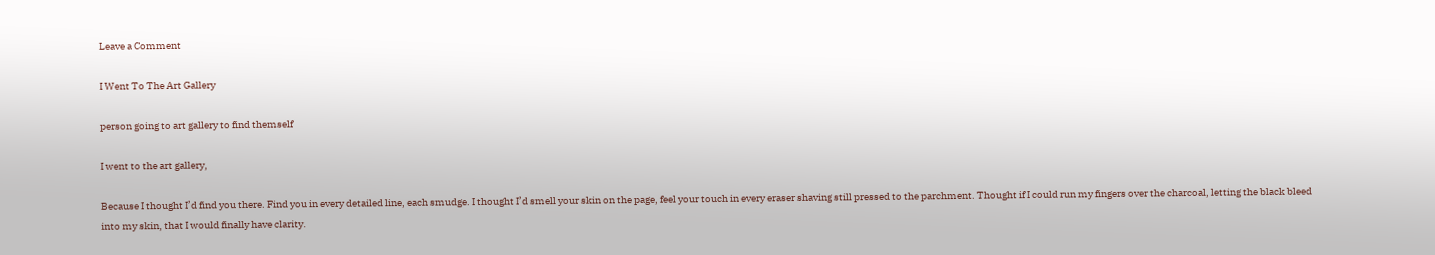Leave a Comment

I Went To The Art Gallery

person going to art gallery to find themself

I went to the art gallery,

Because I thought I’d find you there. Find you in every detailed line, each smudge. I thought I’d smell your skin on the page, feel your touch in every eraser shaving still pressed to the parchment. Thought if I could run my fingers over the charcoal, letting the black bleed into my skin, that I would finally have clarity.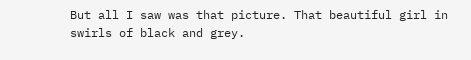But all I saw was that picture. That beautiful girl in swirls of black and grey.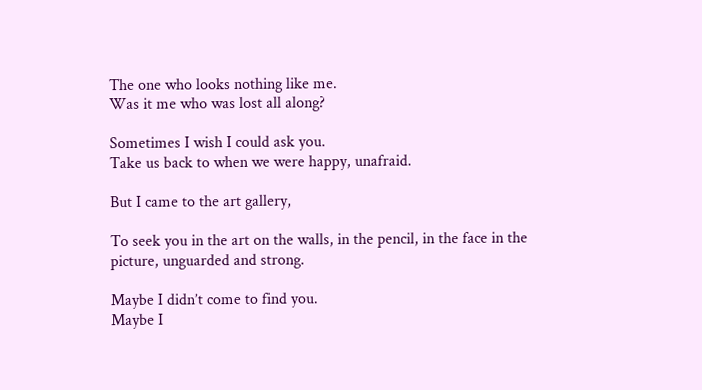The one who looks nothing like me.
Was it me who was lost all along?

Sometimes I wish I could ask you.
Take us back to when we were happy, unafraid.

But I came to the art gallery,

To seek you in the art on the walls, in the pencil, in the face in the picture, unguarded and strong.

Maybe I didn’t come to find you.
Maybe I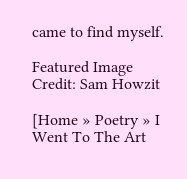came to find myself.

Featured Image Credit: Sam Howzit

[Home » Poetry » I Went To The Art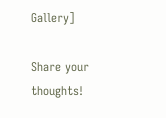Gallery]

Share your thoughts!